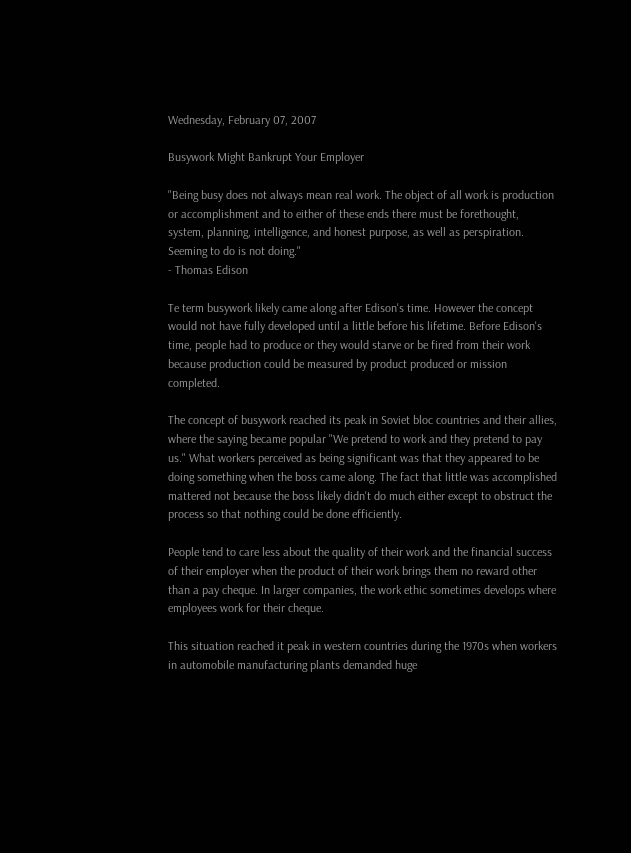Wednesday, February 07, 2007

Busywork Might Bankrupt Your Employer

"Being busy does not always mean real work. The object of all work is production or accomplishment and to either of these ends there must be forethought, system, planning, intelligence, and honest purpose, as well as perspiration. Seeming to do is not doing."
- Thomas Edison

Te term busywork likely came along after Edison's time. However the concept would not have fully developed until a little before his lifetime. Before Edison's time, people had to produce or they would starve or be fired from their work because production could be measured by product produced or mission completed.

The concept of busywork reached its peak in Soviet bloc countries and their allies, where the saying became popular "We pretend to work and they pretend to pay us." What workers perceived as being significant was that they appeared to be doing something when the boss came along. The fact that little was accomplished mattered not because the boss likely didn't do much either except to obstruct the process so that nothing could be done efficiently.

People tend to care less about the quality of their work and the financial success of their employer when the product of their work brings them no reward other than a pay cheque. In larger companies, the work ethic sometimes develops where employees work for their cheque.

This situation reached it peak in western countries during the 1970s when workers in automobile manufacturing plants demanded huge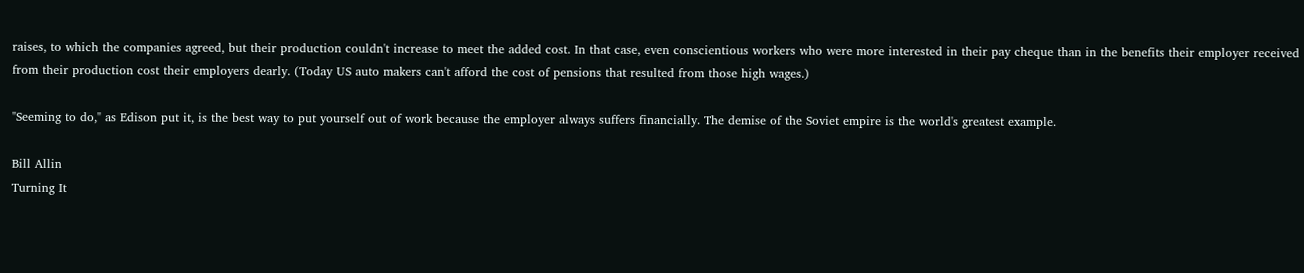raises, to which the companies agreed, but their production couldn't increase to meet the added cost. In that case, even conscientious workers who were more interested in their pay cheque than in the benefits their employer received from their production cost their employers dearly. (Today US auto makers can't afford the cost of pensions that resulted from those high wages.)

"Seeming to do," as Edison put it, is the best way to put yourself out of work because the employer always suffers financially. The demise of the Soviet empire is the world's greatest example.

Bill Allin
Turning It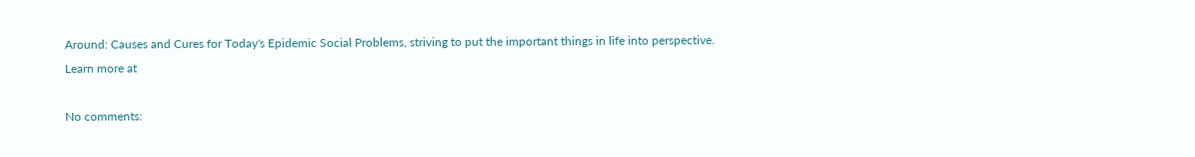Around: Causes and Cures for Today's Epidemic Social Problems, striving to put the important things in life into perspective.
Learn more at

No comments: